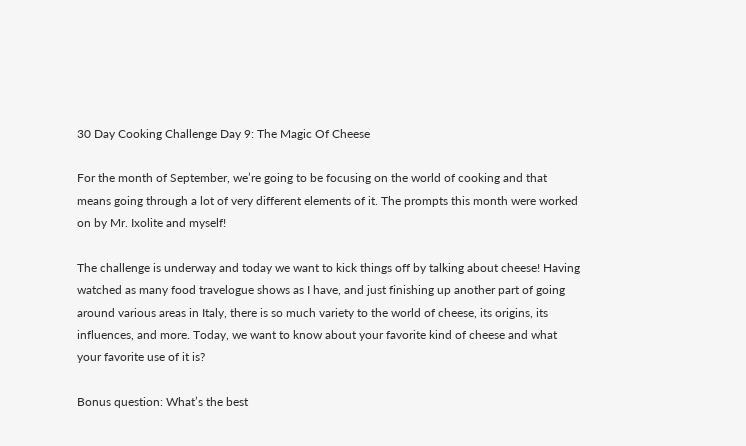30 Day Cooking Challenge Day 9: The Magic Of Cheese

For the month of September, we’re going to be focusing on the world of cooking and that means going through a lot of very different elements of it. The prompts this month were worked on by Mr. Ixolite and myself!

The challenge is underway and today we want to kick things off by talking about cheese! Having watched as many food travelogue shows as I have, and just finishing up another part of going around various areas in Italy, there is so much variety to the world of cheese, its origins, its influences, and more. Today, we want to know about your favorite kind of cheese and what your favorite use of it is?

Bonus question: What’s the best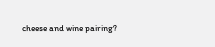cheese and wine pairing?